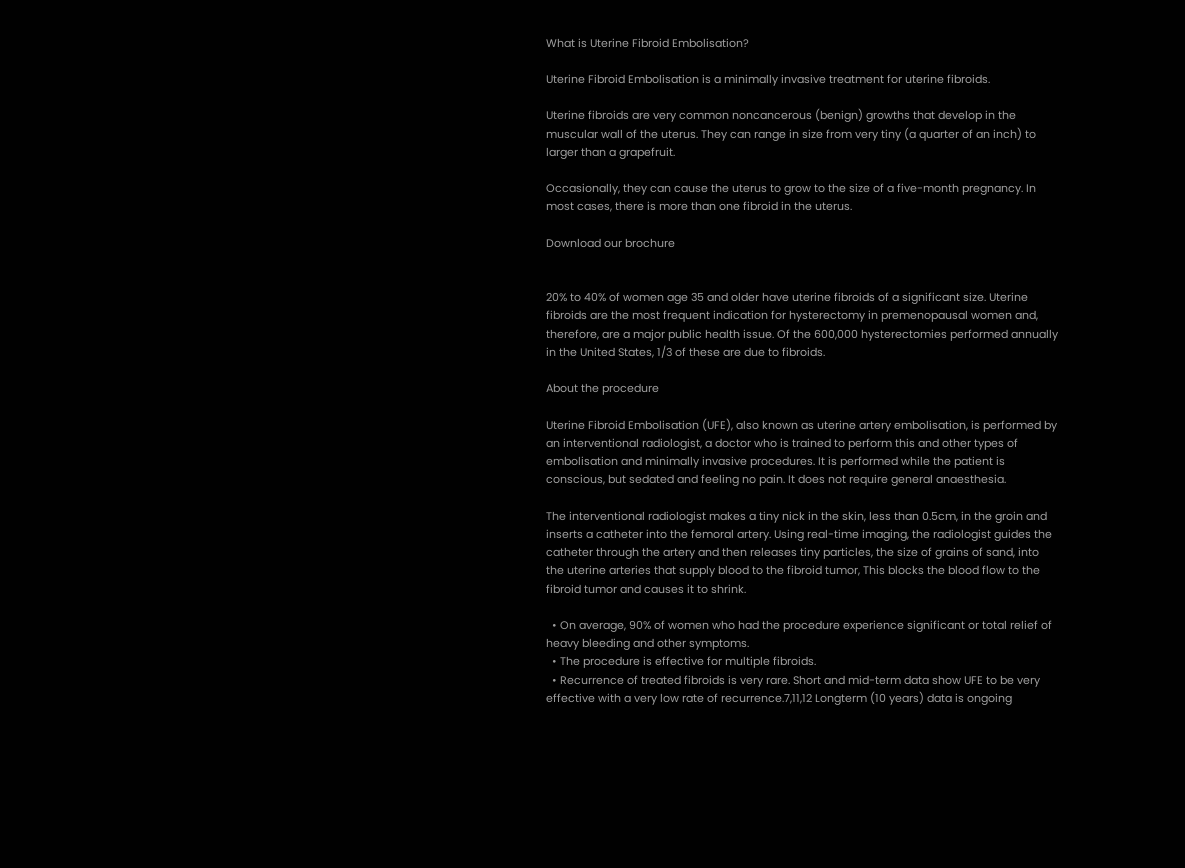What is Uterine Fibroid Embolisation?

Uterine Fibroid Embolisation is a minimally invasive treatment for uterine fibroids.

Uterine fibroids are very common noncancerous (benign) growths that develop in the muscular wall of the uterus. They can range in size from very tiny (a quarter of an inch) to larger than a grapefruit.

Occasionally, they can cause the uterus to grow to the size of a five-month pregnancy. In most cases, there is more than one fibroid in the uterus.

Download our brochure


20% to 40% of women age 35 and older have uterine fibroids of a significant size. Uterine fibroids are the most frequent indication for hysterectomy in premenopausal women and, therefore, are a major public health issue. Of the 600,000 hysterectomies performed annually in the United States, 1/3 of these are due to fibroids.

About the procedure

Uterine Fibroid Embolisation (UFE), also known as uterine artery embolisation, is performed by an interventional radiologist, a doctor who is trained to perform this and other types of embolisation and minimally invasive procedures. It is performed while the patient is conscious, but sedated and feeling no pain. It does not require general anaesthesia.

The interventional radiologist makes a tiny nick in the skin, less than 0.5cm, in the groin and inserts a catheter into the femoral artery. Using real-time imaging, the radiologist guides the catheter through the artery and then releases tiny particles, the size of grains of sand, into the uterine arteries that supply blood to the fibroid tumor, This blocks the blood flow to the fibroid tumor and causes it to shrink.

  • On average, 90% of women who had the procedure experience significant or total relief of heavy bleeding and other symptoms.
  • The procedure is effective for multiple fibroids.
  • Recurrence of treated fibroids is very rare. Short and mid-term data show UFE to be very effective with a very low rate of recurrence.7,11,12 Longterm (10 years) data is ongoing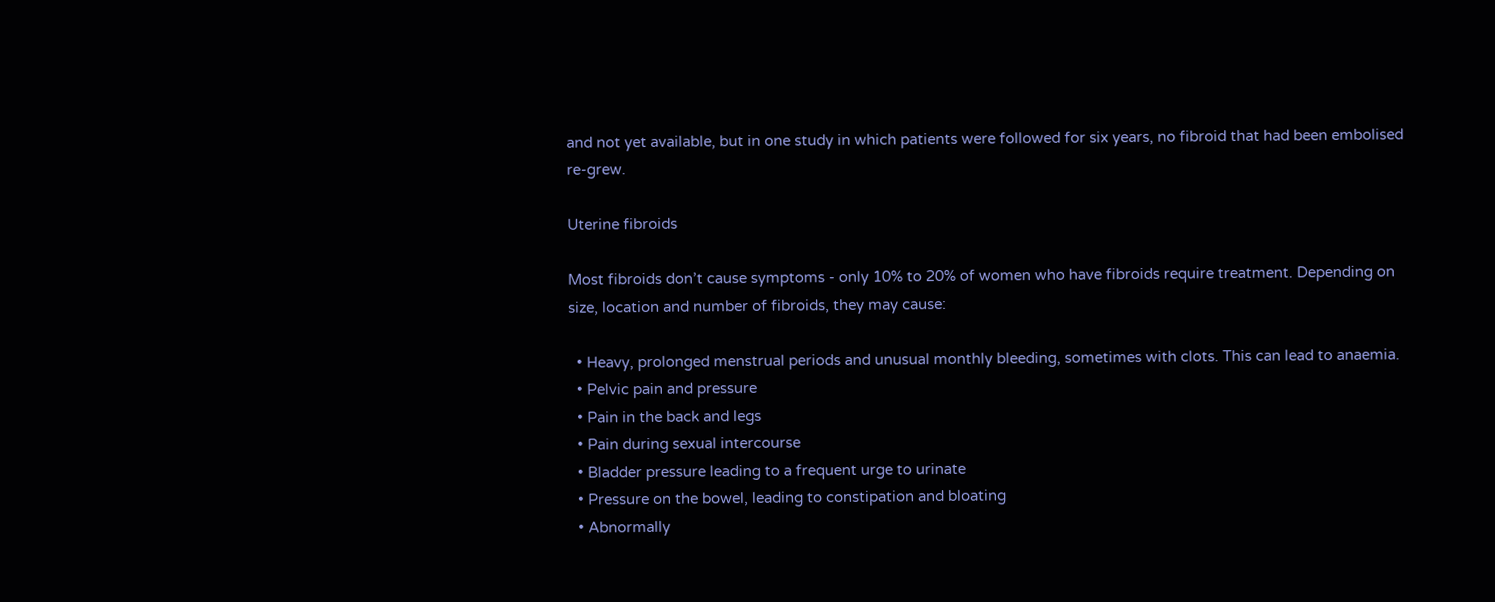and not yet available, but in one study in which patients were followed for six years, no fibroid that had been embolised re-grew.

Uterine fibroids

Most fibroids don’t cause symptoms - only 10% to 20% of women who have fibroids require treatment. Depending on size, location and number of fibroids, they may cause:

  • Heavy, prolonged menstrual periods and unusual monthly bleeding, sometimes with clots. This can lead to anaemia.
  • Pelvic pain and pressure
  • Pain in the back and legs
  • Pain during sexual intercourse
  • Bladder pressure leading to a frequent urge to urinate
  • Pressure on the bowel, leading to constipation and bloating
  • Abnormally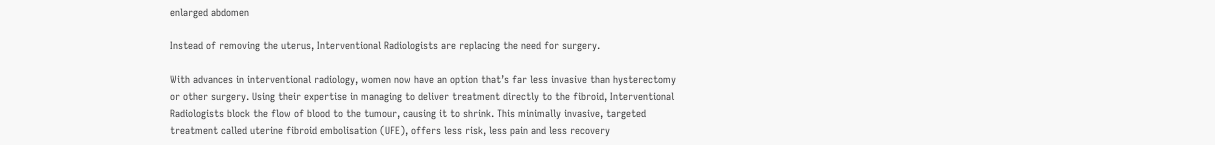enlarged abdomen

Instead of removing the uterus, Interventional Radiologists are replacing the need for surgery.

With advances in interventional radiology, women now have an option that’s far less invasive than hysterectomy or other surgery. Using their expertise in managing to deliver treatment directly to the fibroid, Interventional Radiologists block the flow of blood to the tumour, causing it to shrink. This minimally invasive, targeted treatment called uterine fibroid embolisation (UFE), offers less risk, less pain and less recovery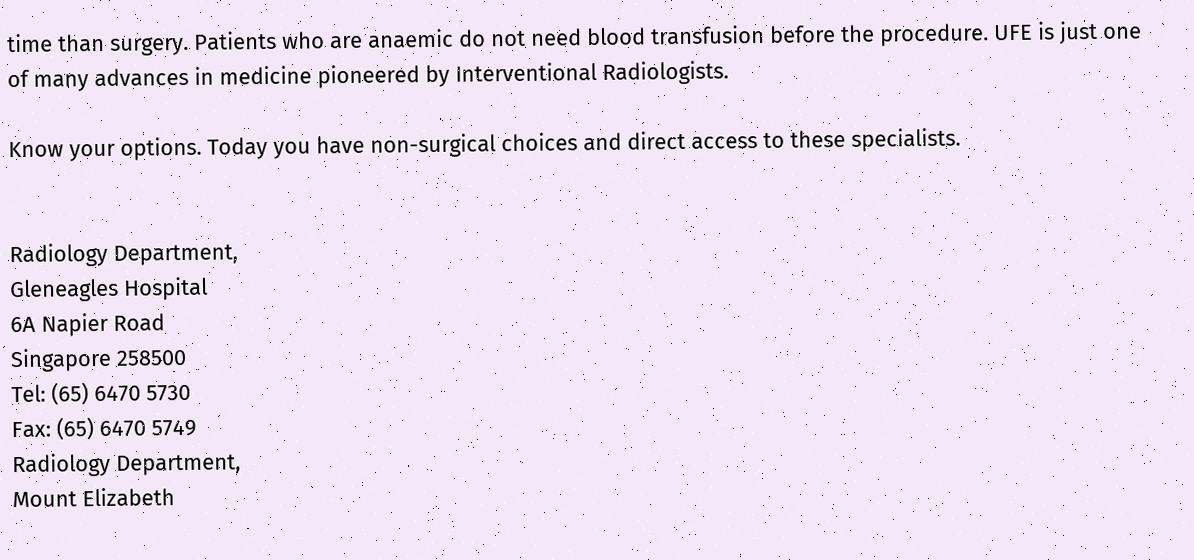time than surgery. Patients who are anaemic do not need blood transfusion before the procedure. UFE is just one of many advances in medicine pioneered by Interventional Radiologists.

Know your options. Today you have non-surgical choices and direct access to these specialists.


Radiology Department,
Gleneagles Hospital
6A Napier Road
Singapore 258500
Tel: (65) 6470 5730
Fax: (65) 6470 5749
Radiology Department,
Mount Elizabeth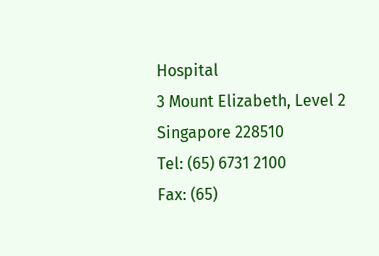Hospital
3 Mount Elizabeth, Level 2
Singapore 228510
Tel: (65) 6731 2100
Fax: (65)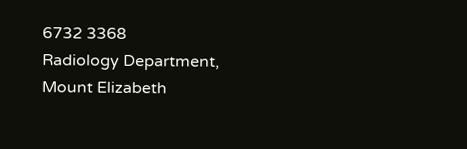6732 3368
Radiology Department,
Mount Elizabeth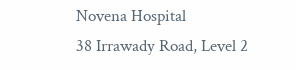Novena Hospital
38 Irrawady Road, Level 2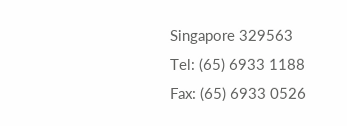Singapore 329563
Tel: (65) 6933 1188
Fax: (65) 6933 0526